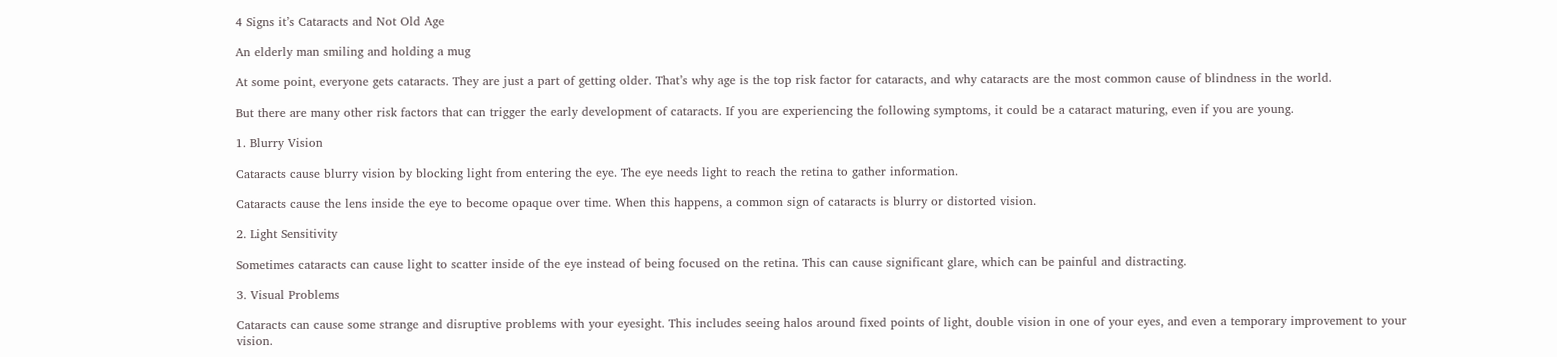4 Signs it’s Cataracts and Not Old Age

An elderly man smiling and holding a mug

At some point, everyone gets cataracts. They are just a part of getting older. That’s why age is the top risk factor for cataracts, and why cataracts are the most common cause of blindness in the world.

But there are many other risk factors that can trigger the early development of cataracts. If you are experiencing the following symptoms, it could be a cataract maturing, even if you are young.

1. Blurry Vision

Cataracts cause blurry vision by blocking light from entering the eye. The eye needs light to reach the retina to gather information.

Cataracts cause the lens inside the eye to become opaque over time. When this happens, a common sign of cataracts is blurry or distorted vision.

2. Light Sensitivity

Sometimes cataracts can cause light to scatter inside of the eye instead of being focused on the retina. This can cause significant glare, which can be painful and distracting.

3. Visual Problems

Cataracts can cause some strange and disruptive problems with your eyesight. This includes seeing halos around fixed points of light, double vision in one of your eyes, and even a temporary improvement to your vision.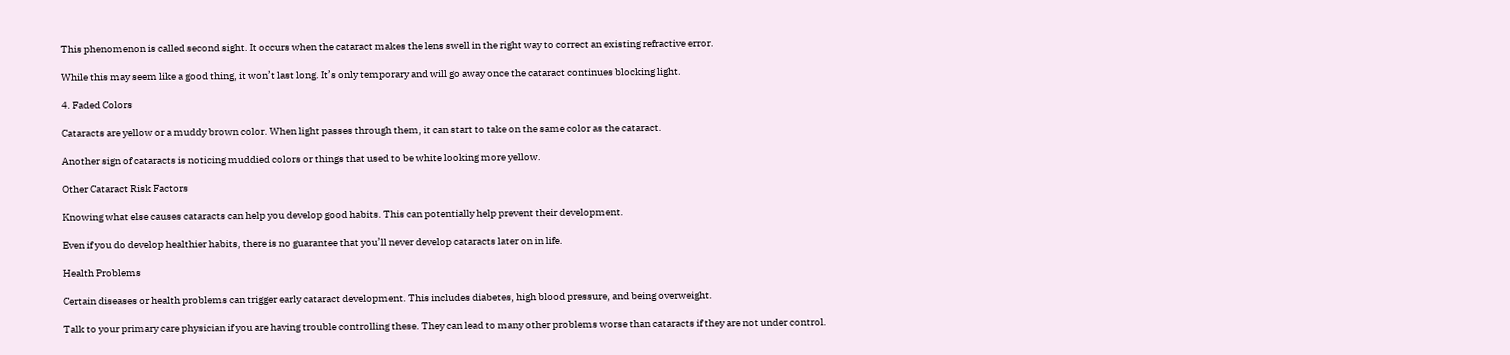This phenomenon is called second sight. It occurs when the cataract makes the lens swell in the right way to correct an existing refractive error.

While this may seem like a good thing, it won’t last long. It’s only temporary and will go away once the cataract continues blocking light.

4. Faded Colors

Cataracts are yellow or a muddy brown color. When light passes through them, it can start to take on the same color as the cataract.

Another sign of cataracts is noticing muddied colors or things that used to be white looking more yellow.

Other Cataract Risk Factors

Knowing what else causes cataracts can help you develop good habits. This can potentially help prevent their development.

Even if you do develop healthier habits, there is no guarantee that you’ll never develop cataracts later on in life.

Health Problems

Certain diseases or health problems can trigger early cataract development. This includes diabetes, high blood pressure, and being overweight.

Talk to your primary care physician if you are having trouble controlling these. They can lead to many other problems worse than cataracts if they are not under control.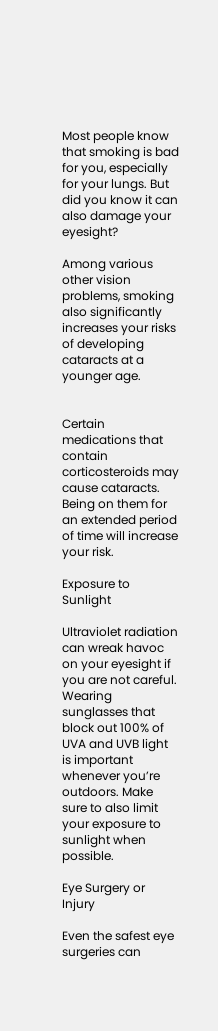Most people know that smoking is bad for you, especially for your lungs. But did you know it can also damage your eyesight?

Among various other vision problems, smoking also significantly increases your risks of developing cataracts at a younger age.


Certain medications that contain corticosteroids may cause cataracts. Being on them for an extended period of time will increase your risk.

Exposure to Sunlight

Ultraviolet radiation can wreak havoc on your eyesight if you are not careful. Wearing sunglasses that block out 100% of UVA and UVB light is important whenever you’re outdoors. Make sure to also limit your exposure to sunlight when possible.

Eye Surgery or Injury

Even the safest eye surgeries can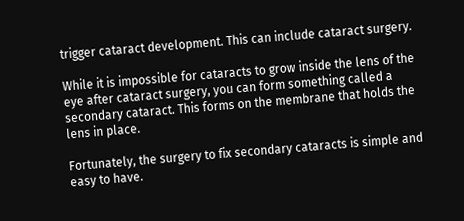trigger cataract development. This can include cataract surgery.

While it is impossible for cataracts to grow inside the lens of the eye after cataract surgery, you can form something called a secondary cataract. This forms on the membrane that holds the lens in place.

Fortunately, the surgery to fix secondary cataracts is simple and easy to have.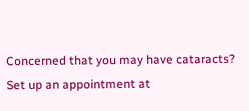Concerned that you may have cataracts? Set up an appointment at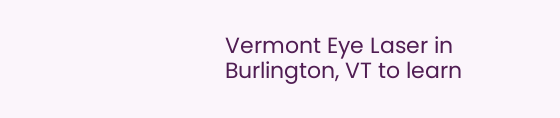Vermont Eye Laser in Burlington, VT to learn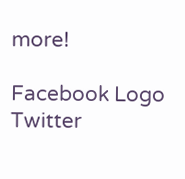more!

Facebook Logo Twitter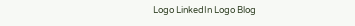Logo LinkedIn Logo Blog